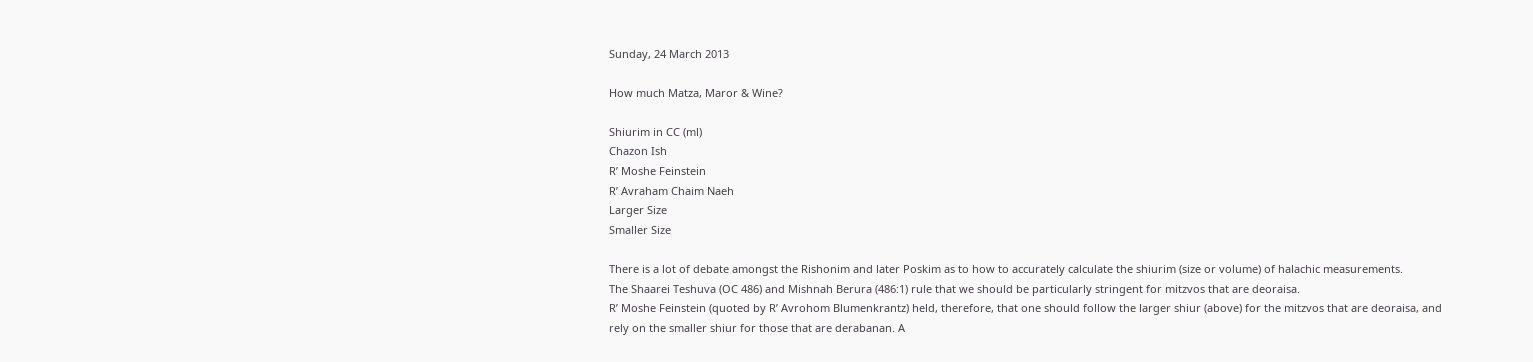Sunday, 24 March 2013

How much Matza, Maror & Wine?

Shiurim in CC (ml)
Chazon Ish
R’ Moshe Feinstein
R’ Avraham Chaim Naeh
Larger Size
Smaller Size

There is a lot of debate amongst the Rishonim and later Poskim as to how to accurately calculate the shiurim (size or volume) of halachic measurements.
The Shaarei Teshuva (OC 486) and Mishnah Berura (486:1) rule that we should be particularly stringent for mitzvos that are deoraisa.
R’ Moshe Feinstein (quoted by R’ Avrohom Blumenkrantz) held, therefore, that one should follow the larger shiur (above) for the mitzvos that are deoraisa, and rely on the smaller shiur for those that are derabanan. A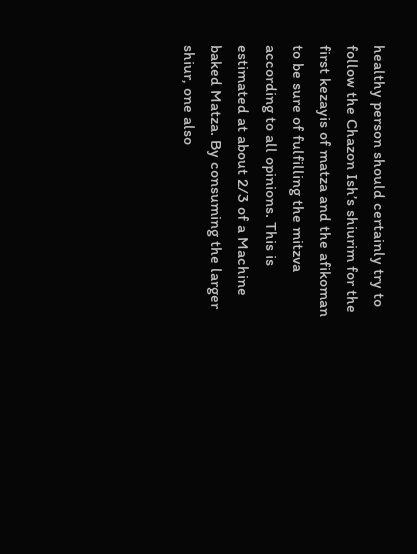healthy person should certainly try to follow the Chazon Ish’s shiurim for the first kezayis of matza and the afikoman to be sure of fulfilling the mitzva according to all opinions. This is estimated at about 2/3 of a Machine baked Matza. By consuming the larger shiur, one also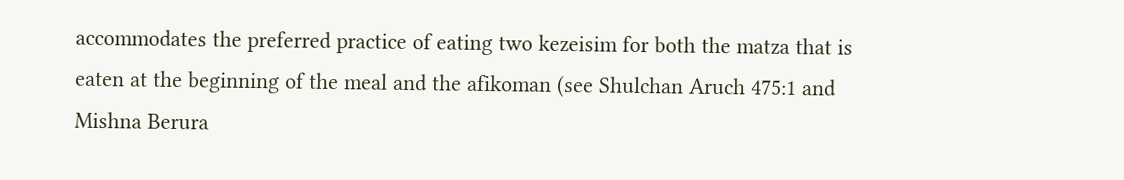accommodates the preferred practice of eating two kezeisim for both the matza that is eaten at the beginning of the meal and the afikoman (see Shulchan Aruch 475:1 and Mishna Berura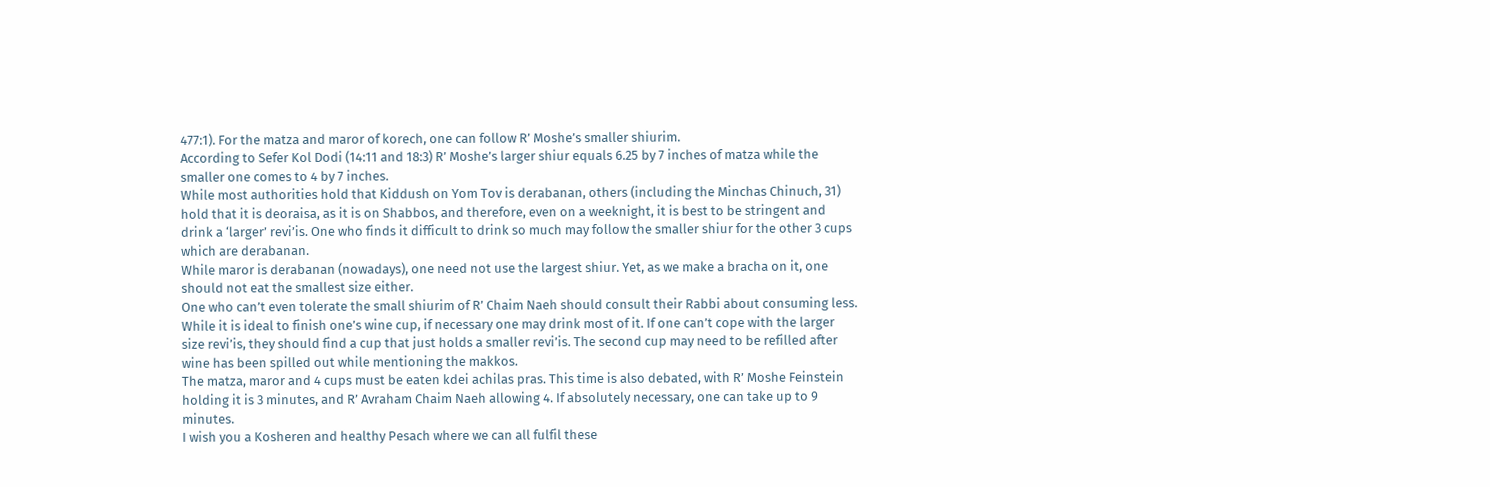477:1). For the matza and maror of korech, one can follow R’ Moshe’s smaller shiurim.
According to Sefer Kol Dodi (14:11 and 18:3) R’ Moshe’s larger shiur equals 6.25 by 7 inches of matza while the smaller one comes to 4 by 7 inches.
While most authorities hold that Kiddush on Yom Tov is derabanan, others (including the Minchas Chinuch, 31) hold that it is deoraisa, as it is on Shabbos, and therefore, even on a weeknight, it is best to be stringent and drink a ‘larger’ revi’is. One who finds it difficult to drink so much may follow the smaller shiur for the other 3 cups which are derabanan.
While maror is derabanan (nowadays), one need not use the largest shiur. Yet, as we make a bracha on it, one should not eat the smallest size either.
One who can’t even tolerate the small shiurim of R’ Chaim Naeh should consult their Rabbi about consuming less.
While it is ideal to finish one’s wine cup, if necessary one may drink most of it. If one can’t cope with the larger size revi’is, they should find a cup that just holds a smaller revi’is. The second cup may need to be refilled after wine has been spilled out while mentioning the makkos.
The matza, maror and 4 cups must be eaten kdei achilas pras. This time is also debated, with R’ Moshe Feinstein holding it is 3 minutes, and R’ Avraham Chaim Naeh allowing 4. If absolutely necessary, one can take up to 9 minutes.
I wish you a Kosheren and healthy Pesach where we can all fulfil these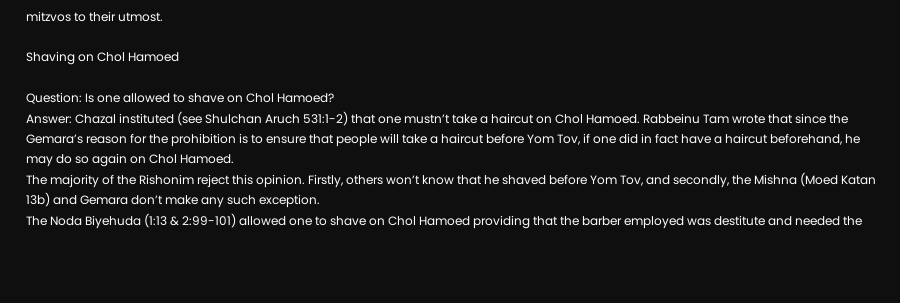mitzvos to their utmost.

Shaving on Chol Hamoed

Question: Is one allowed to shave on Chol Hamoed?
Answer: Chazal instituted (see Shulchan Aruch 531:1-2) that one mustn’t take a haircut on Chol Hamoed. Rabbeinu Tam wrote that since the Gemara’s reason for the prohibition is to ensure that people will take a haircut before Yom Tov, if one did in fact have a haircut beforehand, he may do so again on Chol Hamoed.
The majority of the Rishonim reject this opinion. Firstly, others won’t know that he shaved before Yom Tov, and secondly, the Mishna (Moed Katan 13b) and Gemara don’t make any such exception.
The Noda Biyehuda (1:13 & 2:99-101) allowed one to shave on Chol Hamoed providing that the barber employed was destitute and needed the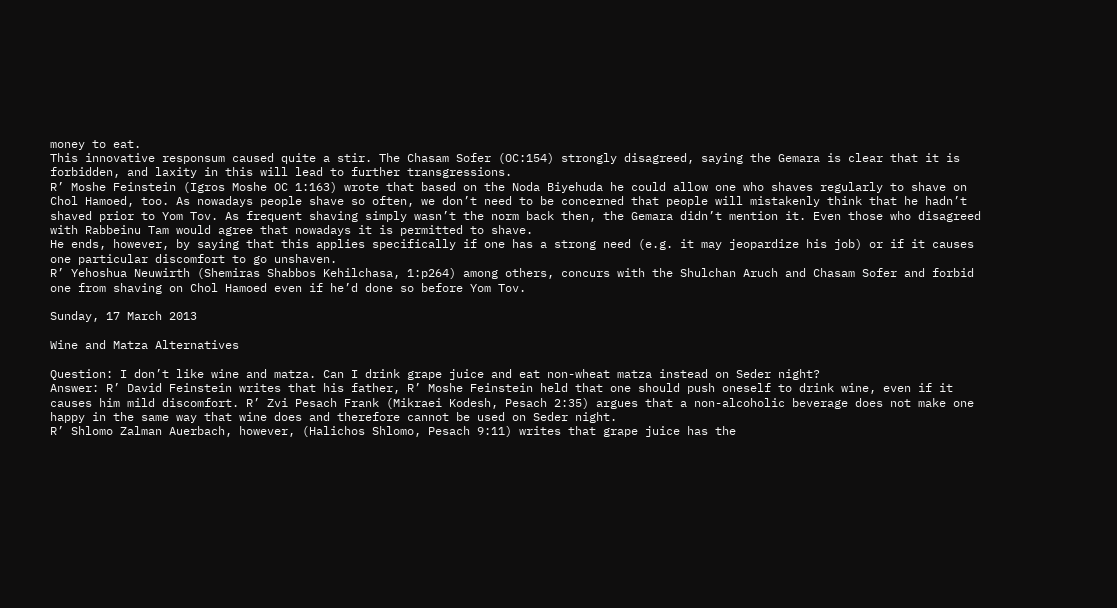money to eat.
This innovative responsum caused quite a stir. The Chasam Sofer (OC:154) strongly disagreed, saying the Gemara is clear that it is forbidden, and laxity in this will lead to further transgressions.
R’ Moshe Feinstein (Igros Moshe OC 1:163) wrote that based on the Noda Biyehuda he could allow one who shaves regularly to shave on Chol Hamoed, too. As nowadays people shave so often, we don’t need to be concerned that people will mistakenly think that he hadn’t shaved prior to Yom Tov. As frequent shaving simply wasn’t the norm back then, the Gemara didn’t mention it. Even those who disagreed with Rabbeinu Tam would agree that nowadays it is permitted to shave.
He ends, however, by saying that this applies specifically if one has a strong need (e.g. it may jeopardize his job) or if it causes one particular discomfort to go unshaven.
R’ Yehoshua Neuwirth (Shemiras Shabbos Kehilchasa, 1:p264) among others, concurs with the Shulchan Aruch and Chasam Sofer and forbid one from shaving on Chol Hamoed even if he’d done so before Yom Tov.

Sunday, 17 March 2013

Wine and Matza Alternatives

Question: I don’t like wine and matza. Can I drink grape juice and eat non-wheat matza instead on Seder night?
Answer: R’ David Feinstein writes that his father, R’ Moshe Feinstein held that one should push oneself to drink wine, even if it causes him mild discomfort. R’ Zvi Pesach Frank (Mikraei Kodesh, Pesach 2:35) argues that a non-alcoholic beverage does not make one happy in the same way that wine does and therefore cannot be used on Seder night.
R’ Shlomo Zalman Auerbach, however, (Halichos Shlomo, Pesach 9:11) writes that grape juice has the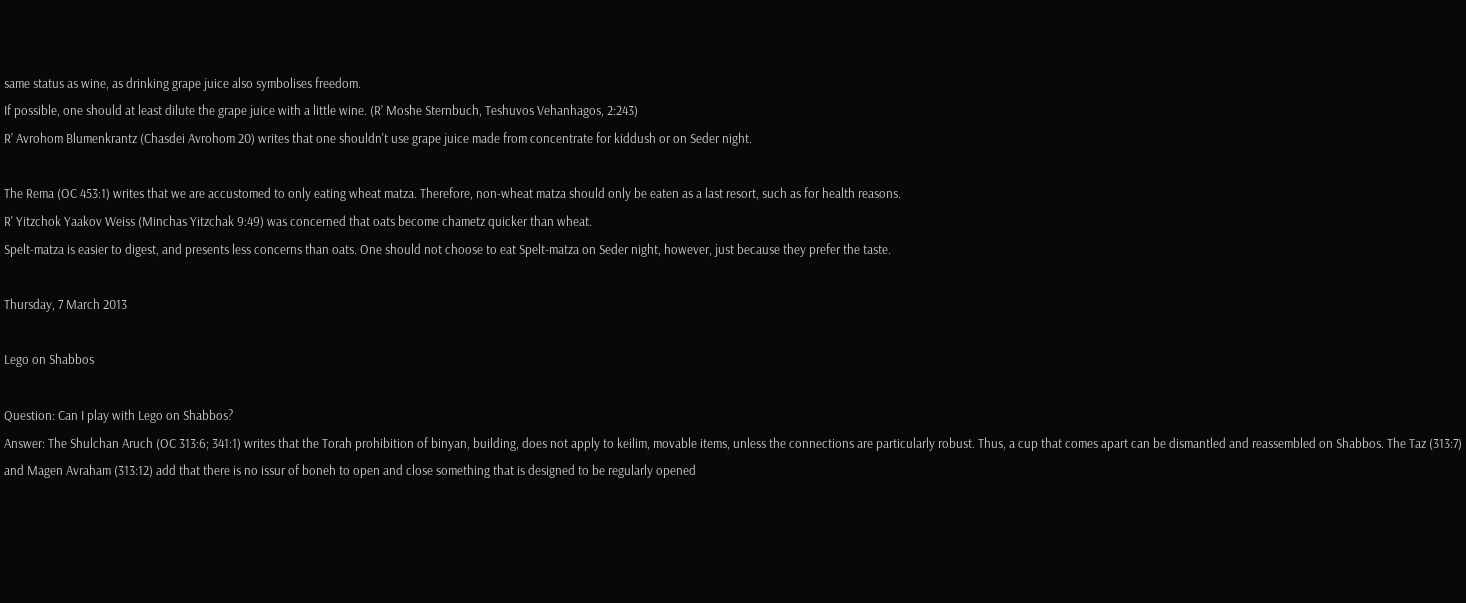same status as wine, as drinking grape juice also symbolises freedom.
If possible, one should at least dilute the grape juice with a little wine. (R’ Moshe Sternbuch, Teshuvos Vehanhagos, 2:243)
R’ Avrohom Blumenkrantz (Chasdei Avrohom 20) writes that one shouldn't use grape juice made from concentrate for kiddush or on Seder night.

The Rema (OC 453:1) writes that we are accustomed to only eating wheat matza. Therefore, non-wheat matza should only be eaten as a last resort, such as for health reasons.
R' Yitzchok Yaakov Weiss (Minchas Yitzchak 9:49) was concerned that oats become chametz quicker than wheat.
Spelt-matza is easier to digest, and presents less concerns than oats. One should not choose to eat Spelt-matza on Seder night, however, just because they prefer the taste.

Thursday, 7 March 2013

Lego on Shabbos

Question: Can I play with Lego on Shabbos?
Answer: The Shulchan Aruch (OC 313:6; 341:1) writes that the Torah prohibition of binyan, building, does not apply to keilim, movable items, unless the connections are particularly robust. Thus, a cup that comes apart can be dismantled and reassembled on Shabbos. The Taz (313:7) and Magen Avraham (313:12) add that there is no issur of boneh to open and close something that is designed to be regularly opened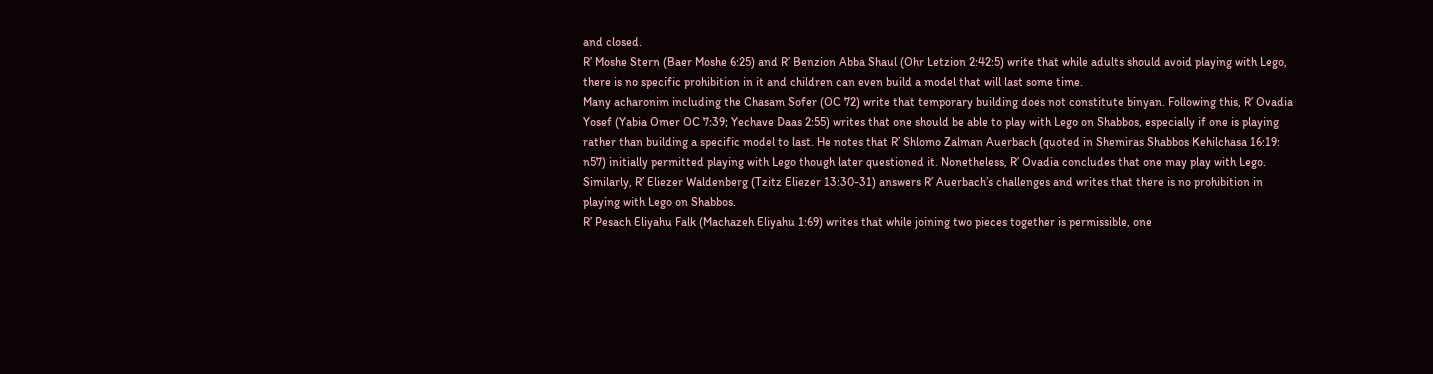and closed.
R’ Moshe Stern (Baer Moshe 6:25) and R’ Benzion Abba Shaul (Ohr Letzion 2:42:5) write that while adults should avoid playing with Lego, there is no specific prohibition in it and children can even build a model that will last some time.
Many acharonim including the Chasam Sofer (OC 72) write that temporary building does not constitute binyan. Following this, R’ Ovadia Yosef (Yabia Omer OC 7:39; Yechave Daas 2:55) writes that one should be able to play with Lego on Shabbos, especially if one is playing rather than building a specific model to last. He notes that R’ Shlomo Zalman Auerbach (quoted in Shemiras Shabbos Kehilchasa 16:19: n57) initially permitted playing with Lego though later questioned it. Nonetheless, R’ Ovadia concludes that one may play with Lego.
Similarly, R’ Eliezer Waldenberg (Tzitz Eliezer 13:30-31) answers R’ Auerbach’s challenges and writes that there is no prohibition in playing with Lego on Shabbos.
R’ Pesach Eliyahu Falk (Machazeh Eliyahu 1:69) writes that while joining two pieces together is permissible, one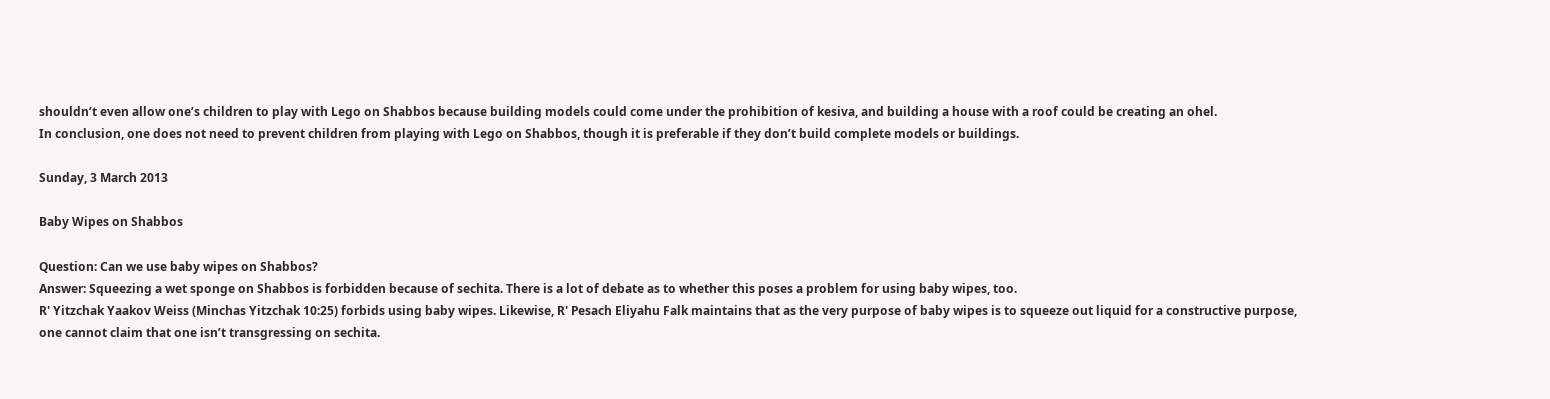shouldn’t even allow one’s children to play with Lego on Shabbos because building models could come under the prohibition of kesiva, and building a house with a roof could be creating an ohel.
In conclusion, one does not need to prevent children from playing with Lego on Shabbos, though it is preferable if they don’t build complete models or buildings.

Sunday, 3 March 2013

Baby Wipes on Shabbos

Question: Can we use baby wipes on Shabbos?
Answer: Squeezing a wet sponge on Shabbos is forbidden because of sechita. There is a lot of debate as to whether this poses a problem for using baby wipes, too.
R' Yitzchak Yaakov Weiss (Minchas Yitzchak 10:25) forbids using baby wipes. Likewise, R' Pesach Eliyahu Falk maintains that as the very purpose of baby wipes is to squeeze out liquid for a constructive purpose, one cannot claim that one isn’t transgressing on sechita.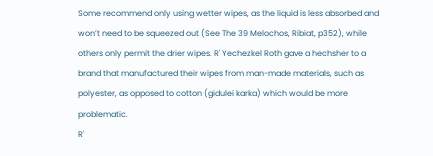Some recommend only using wetter wipes, as the liquid is less absorbed and won’t need to be squeezed out (See The 39 Melochos, Ribiat, p352), while others only permit the drier wipes. R' Yechezkel Roth gave a hechsher to a brand that manufactured their wipes from man-made materials, such as polyester, as opposed to cotton (gidulei karka) which would be more problematic.
R'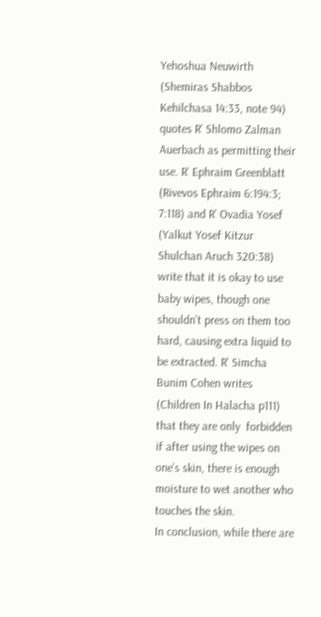Yehoshua Neuwirth (Shemiras Shabbos Kehilchasa 14:33, note 94) quotes R' Shlomo Zalman Auerbach as permitting their use. R' Ephraim Greenblatt (Rivevos Ephraim 6:194:3; 7:118) and R’ Ovadia Yosef (Yalkut Yosef Kitzur Shulchan Aruch 320:38) write that it is okay to use baby wipes, though one shouldn’t press on them too hard, causing extra liquid to be extracted. R' Simcha Bunim Cohen writes (Children In Halacha p111) that they are only  forbidden if after using the wipes on one’s skin, there is enough moisture to wet another who touches the skin.
In conclusion, while there are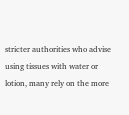stricter authorities who advise using tissues with water or lotion, many rely on the more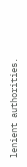lenient authorities.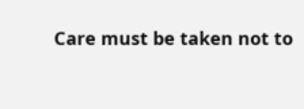Care must be taken not to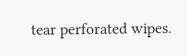tear perforated wipes.